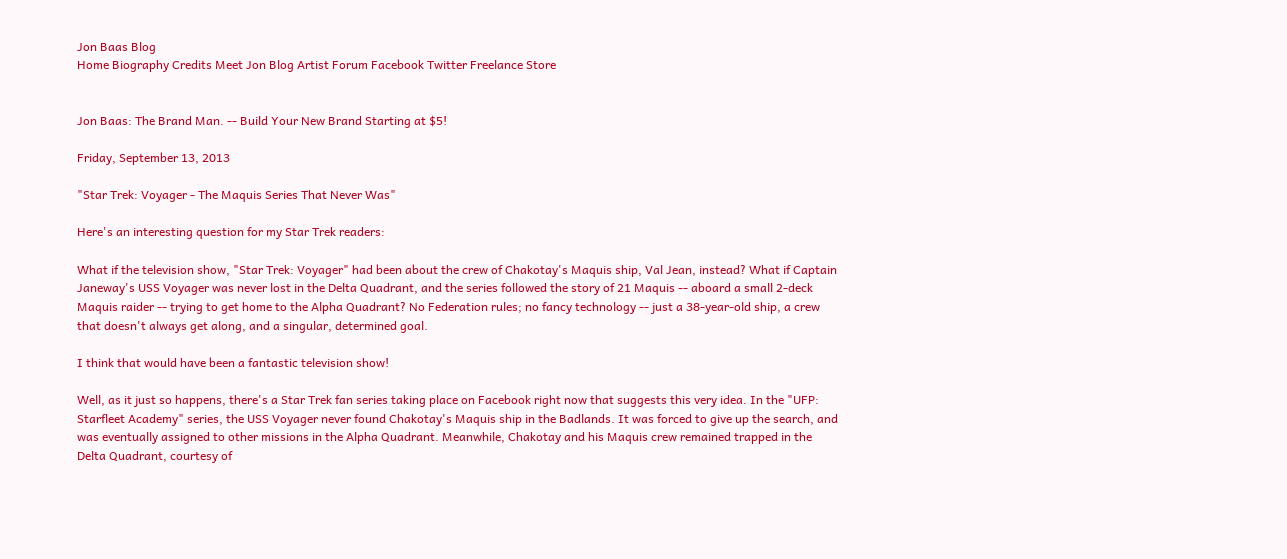Jon Baas Blog
Home Biography Credits Meet Jon Blog Artist Forum Facebook Twitter Freelance Store


Jon Baas: The Brand Man. -- Build Your New Brand Starting at $5!

Friday, September 13, 2013

"Star Trek: Voyager - The Maquis Series That Never Was"

Here's an interesting question for my Star Trek readers:

What if the television show, "Star Trek: Voyager" had been about the crew of Chakotay's Maquis ship, Val Jean, instead? What if Captain Janeway's USS Voyager was never lost in the Delta Quadrant, and the series followed the story of 21 Maquis -- aboard a small 2-deck Maquis raider -- trying to get home to the Alpha Quadrant? No Federation rules; no fancy technology -- just a 38-year-old ship, a crew that doesn't always get along, and a singular, determined goal.

I think that would have been a fantastic television show!

Well, as it just so happens, there's a Star Trek fan series taking place on Facebook right now that suggests this very idea. In the "UFP: Starfleet Academy" series, the USS Voyager never found Chakotay's Maquis ship in the Badlands. It was forced to give up the search, and was eventually assigned to other missions in the Alpha Quadrant. Meanwhile, Chakotay and his Maquis crew remained trapped in the Delta Quadrant, courtesy of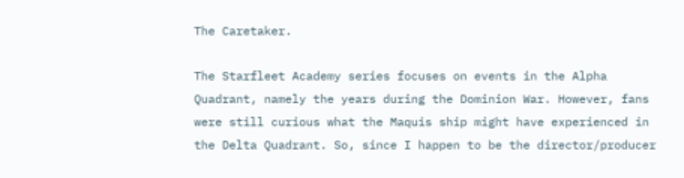The Caretaker.

The Starfleet Academy series focuses on events in the Alpha Quadrant, namely the years during the Dominion War. However, fans were still curious what the Maquis ship might have experienced in the Delta Quadrant. So, since I happen to be the director/producer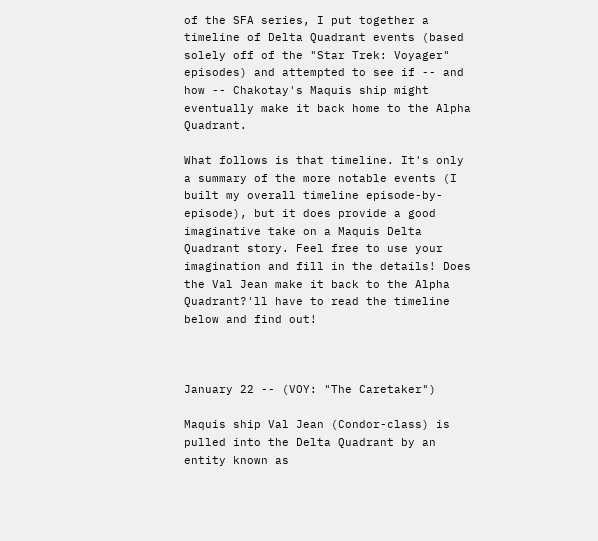of the SFA series, I put together a timeline of Delta Quadrant events (based solely off of the "Star Trek: Voyager" episodes) and attempted to see if -- and how -- Chakotay's Maquis ship might eventually make it back home to the Alpha Quadrant.

What follows is that timeline. It's only a summary of the more notable events (I built my overall timeline episode-by-episode), but it does provide a good imaginative take on a Maquis Delta Quadrant story. Feel free to use your imagination and fill in the details! Does the Val Jean make it back to the Alpha Quadrant?'ll have to read the timeline below and find out!



January 22 -- (VOY: "The Caretaker")

Maquis ship Val Jean (Condor-class) is pulled into the Delta Quadrant by an entity known as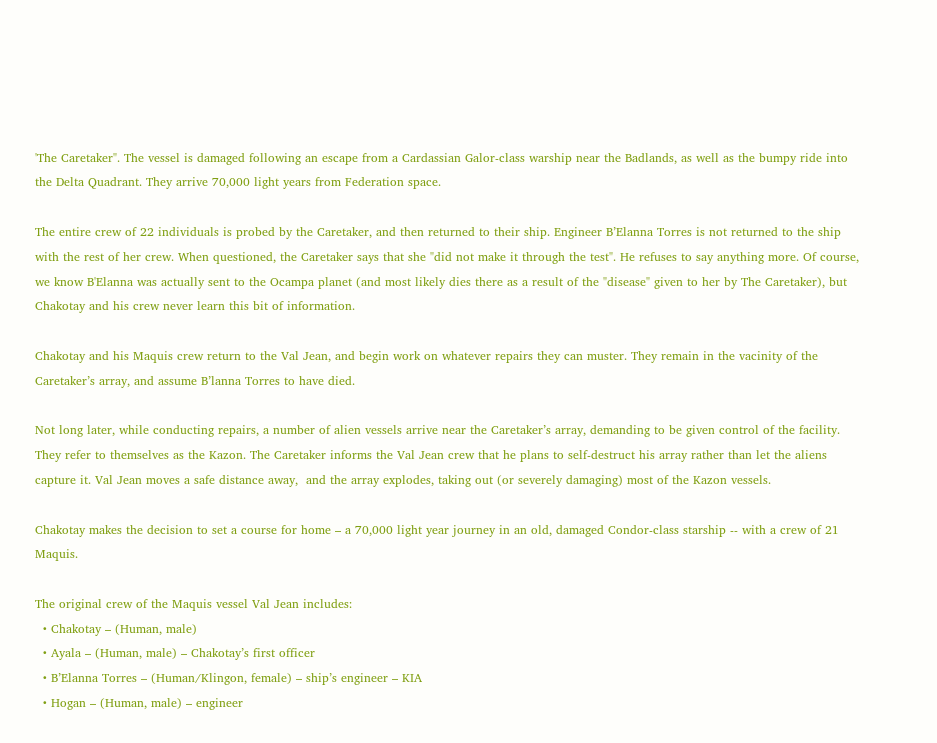'The Caretaker". The vessel is damaged following an escape from a Cardassian Galor-class warship near the Badlands, as well as the bumpy ride into the Delta Quadrant. They arrive 70,000 light years from Federation space.

The entire crew of 22 individuals is probed by the Caretaker, and then returned to their ship. Engineer B’Elanna Torres is not returned to the ship with the rest of her crew. When questioned, the Caretaker says that she "did not make it through the test". He refuses to say anything more. Of course, we know B'Elanna was actually sent to the Ocampa planet (and most likely dies there as a result of the "disease" given to her by The Caretaker), but Chakotay and his crew never learn this bit of information.

Chakotay and his Maquis crew return to the Val Jean, and begin work on whatever repairs they can muster. They remain in the vacinity of the Caretaker’s array, and assume B’lanna Torres to have died.

Not long later, while conducting repairs, a number of alien vessels arrive near the Caretaker’s array, demanding to be given control of the facility. They refer to themselves as the Kazon. The Caretaker informs the Val Jean crew that he plans to self-destruct his array rather than let the aliens capture it. Val Jean moves a safe distance away,  and the array explodes, taking out (or severely damaging) most of the Kazon vessels.

Chakotay makes the decision to set a course for home – a 70,000 light year journey in an old, damaged Condor-class starship -- with a crew of 21 Maquis.

The original crew of the Maquis vessel Val Jean includes:
  • Chakotay – (Human, male)
  • Ayala – (Human, male) – Chakotay’s first officer
  • B’Elanna Torres – (Human/Klingon, female) – ship’s engineer – KIA
  • Hogan – (Human, male) – engineer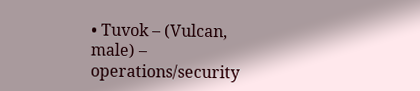• Tuvok – (Vulcan, male) – operations/security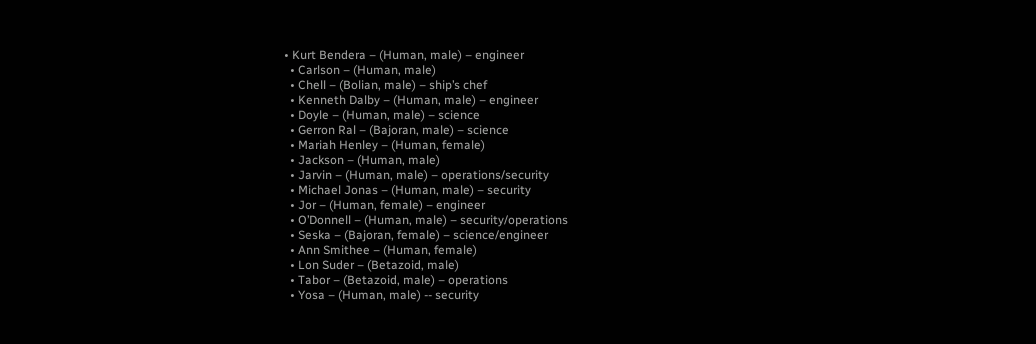• Kurt Bendera – (Human, male) – engineer
  • Carlson – (Human, male)
  • Chell – (Bolian, male) – ship’s chef
  • Kenneth Dalby – (Human, male) – engineer
  • Doyle – (Human, male) – science
  • Gerron Ral – (Bajoran, male) – science
  • Mariah Henley – (Human, female)
  • Jackson – (Human, male)
  • Jarvin – (Human, male) – operations/security
  • Michael Jonas – (Human, male) – security
  • Jor – (Human, female) – engineer
  • O’Donnell – (Human, male) – security/operations
  • Seska – (Bajoran, female) – science/engineer
  • Ann Smithee – (Human, female)
  • Lon Suder – (Betazoid, male)
  • Tabor – (Betazoid, male) – operations
  • Yosa – (Human, male) -- security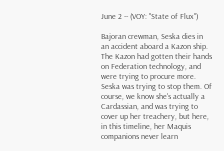June 2 -- (VOY: "State of Flux")

Bajoran crewman, Seska dies in an accident aboard a Kazon ship. The Kazon had gotten their hands on Federation technology, and were trying to procure more. Seska was trying to stop them. Of course, we know she's actually a Cardassian, and was trying to cover up her treachery, but here, in this timeline, her Maquis companions never learn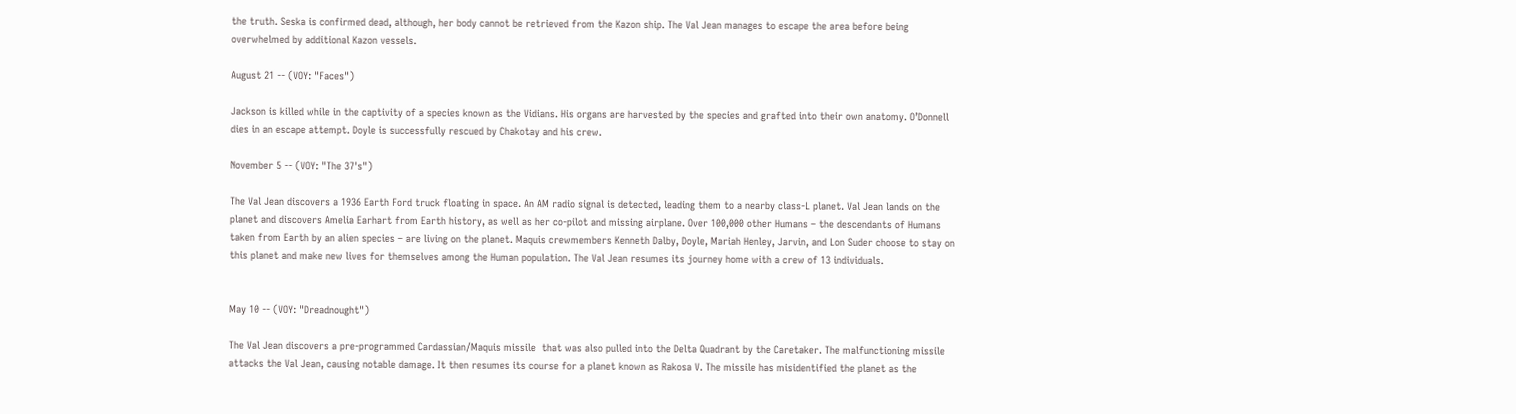the truth. Seska is confirmed dead, although, her body cannot be retrieved from the Kazon ship. The Val Jean manages to escape the area before being overwhelmed by additional Kazon vessels.

August 21 -- (VOY: "Faces")

Jackson is killed while in the captivity of a species known as the Vidians. His organs are harvested by the species and grafted into their own anatomy. O’Donnell dies in an escape attempt. Doyle is successfully rescued by Chakotay and his crew.

November 5 -- (VOY: "The 37's")

The Val Jean discovers a 1936 Earth Ford truck floating in space. An AM radio signal is detected, leading them to a nearby class-L planet. Val Jean lands on the planet and discovers Amelia Earhart from Earth history, as well as her co-pilot and missing airplane. Over 100,000 other Humans – the descendants of Humans taken from Earth by an alien species – are living on the planet. Maquis crewmembers Kenneth Dalby, Doyle, Mariah Henley, Jarvin, and Lon Suder choose to stay on this planet and make new lives for themselves among the Human population. The Val Jean resumes its journey home with a crew of 13 individuals.


May 10 -- (VOY: "Dreadnought")

The Val Jean discovers a pre-programmed Cardassian/Maquis missile  that was also pulled into the Delta Quadrant by the Caretaker. The malfunctioning missile attacks the Val Jean, causing notable damage. It then resumes its course for a planet known as Rakosa V. The missile has misidentified the planet as the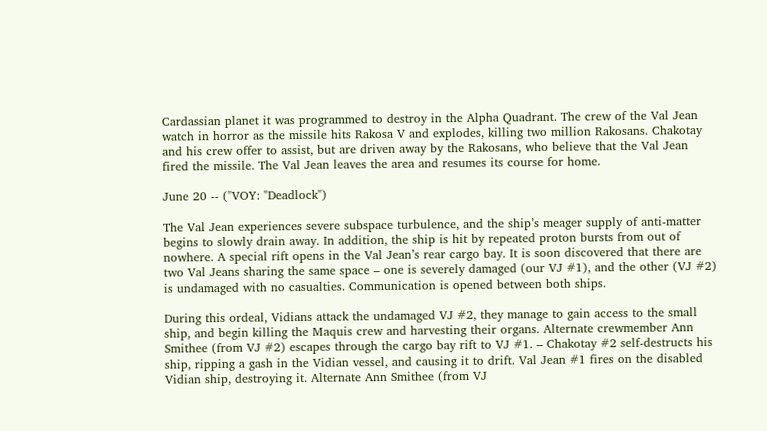Cardassian planet it was programmed to destroy in the Alpha Quadrant. The crew of the Val Jean watch in horror as the missile hits Rakosa V and explodes, killing two million Rakosans. Chakotay and his crew offer to assist, but are driven away by the Rakosans, who believe that the Val Jean fired the missile. The Val Jean leaves the area and resumes its course for home.

June 20 -- ("VOY: "Deadlock")

The Val Jean experiences severe subspace turbulence, and the ship’s meager supply of anti-matter begins to slowly drain away. In addition, the ship is hit by repeated proton bursts from out of nowhere. A special rift opens in the Val Jean’s rear cargo bay. It is soon discovered that there are two Val Jeans sharing the same space – one is severely damaged (our VJ #1), and the other (VJ #2) is undamaged with no casualties. Communication is opened between both ships.

During this ordeal, Vidians attack the undamaged VJ #2, they manage to gain access to the small ship, and begin killing the Maquis crew and harvesting their organs. Alternate crewmember Ann Smithee (from VJ #2) escapes through the cargo bay rift to VJ #1. – Chakotay #2 self-destructs his ship, ripping a gash in the Vidian vessel, and causing it to drift. Val Jean #1 fires on the disabled Vidian ship, destroying it. Alternate Ann Smithee (from VJ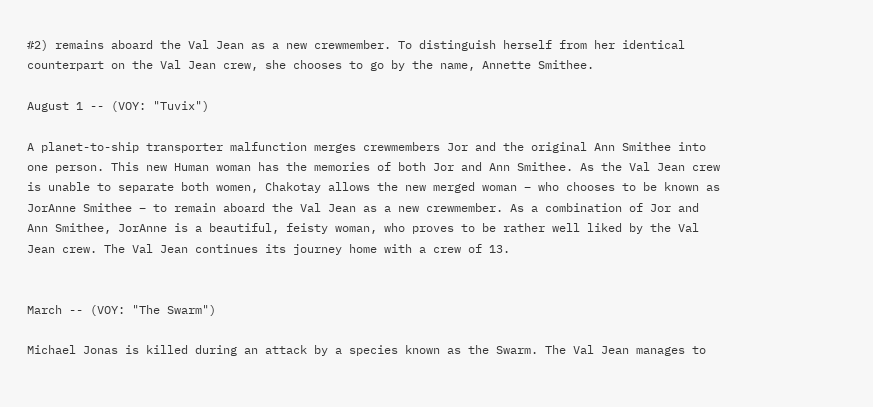#2) remains aboard the Val Jean as a new crewmember. To distinguish herself from her identical counterpart on the Val Jean crew, she chooses to go by the name, Annette Smithee.

August 1 -- (VOY: "Tuvix")

A planet-to-ship transporter malfunction merges crewmembers Jor and the original Ann Smithee into one person. This new Human woman has the memories of both Jor and Ann Smithee. As the Val Jean crew is unable to separate both women, Chakotay allows the new merged woman – who chooses to be known as JorAnne Smithee – to remain aboard the Val Jean as a new crewmember. As a combination of Jor and Ann Smithee, JorAnne is a beautiful, feisty woman, who proves to be rather well liked by the Val Jean crew. The Val Jean continues its journey home with a crew of 13.


March -- (VOY: "The Swarm")

Michael Jonas is killed during an attack by a species known as the Swarm. The Val Jean manages to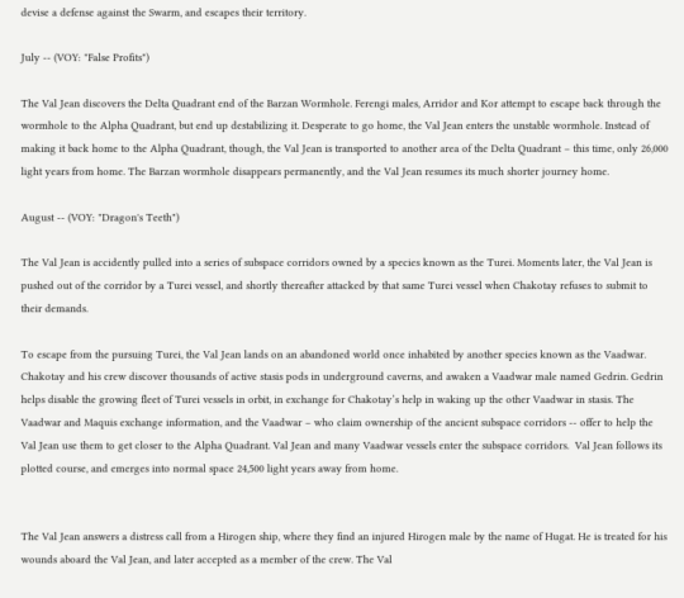devise a defense against the Swarm, and escapes their territory.

July -- (VOY: "False Profits")

The Val Jean discovers the Delta Quadrant end of the Barzan Wormhole. Ferengi males, Arridor and Kor attempt to escape back through the wormhole to the Alpha Quadrant, but end up destabilizing it. Desperate to go home, the Val Jean enters the unstable wormhole. Instead of making it back home to the Alpha Quadrant, though, the Val Jean is transported to another area of the Delta Quadrant – this time, only 26,000 light years from home. The Barzan wormhole disappears permanently, and the Val Jean resumes its much shorter journey home.

August -- (VOY: "Dragon's Teeth")

The Val Jean is accidently pulled into a series of subspace corridors owned by a species known as the Turei. Moments later, the Val Jean is pushed out of the corridor by a Turei vessel, and shortly thereafter attacked by that same Turei vessel when Chakotay refuses to submit to their demands.

To escape from the pursuing Turei, the Val Jean lands on an abandoned world once inhabited by another species known as the Vaadwar. Chakotay and his crew discover thousands of active stasis pods in underground caverns, and awaken a Vaadwar male named Gedrin. Gedrin helps disable the growing fleet of Turei vessels in orbit, in exchange for Chakotay’s help in waking up the other Vaadwar in stasis. The Vaadwar and Maquis exchange information, and the Vaadwar – who claim ownership of the ancient subspace corridors -- offer to help the Val Jean use them to get closer to the Alpha Quadrant. Val Jean and many Vaadwar vessels enter the subspace corridors.  Val Jean follows its plotted course, and emerges into normal space 24,500 light years away from home.


The Val Jean answers a distress call from a Hirogen ship, where they find an injured Hirogen male by the name of Hugat. He is treated for his wounds aboard the Val Jean, and later accepted as a member of the crew. The Val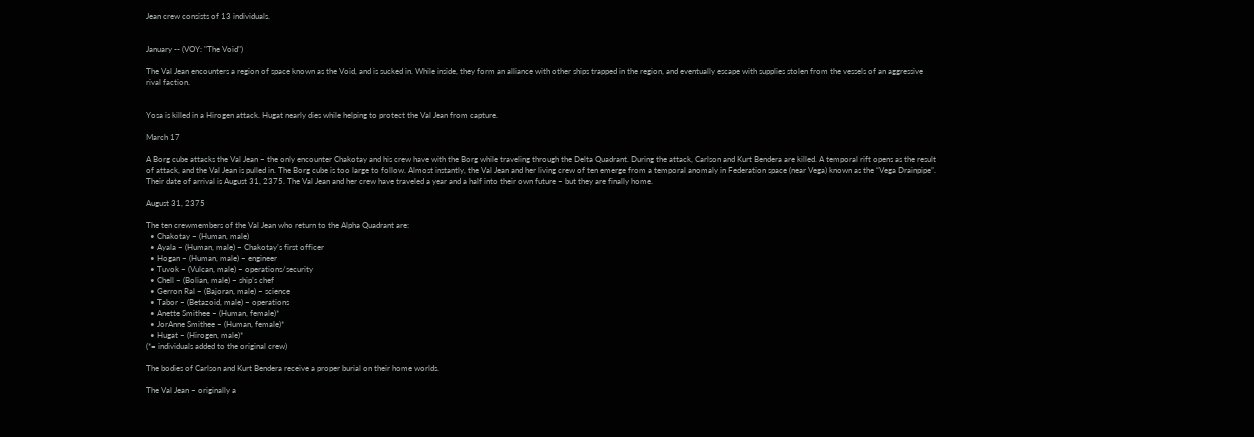Jean crew consists of 13 individuals.


January -- (VOY: "The Void")

The Val Jean encounters a region of space known as the Void, and is sucked in. While inside, they form an alliance with other ships trapped in the region, and eventually escape with supplies stolen from the vessels of an aggressive rival faction.


Yosa is killed in a Hirogen attack. Hugat nearly dies while helping to protect the Val Jean from capture.

March 17

A Borg cube attacks the Val Jean – the only encounter Chakotay and his crew have with the Borg while traveling through the Delta Quadrant. During the attack, Carlson and Kurt Bendera are killed. A temporal rift opens as the result of attack, and the Val Jean is pulled in. The Borg cube is too large to follow. Almost instantly, the Val Jean and her living crew of ten emerge from a temporal anomaly in Federation space (near Vega) known as the “Vega Drainpipe”. Their date of arrival is August 31, 2375. The Val Jean and her crew have traveled a year and a half into their own future – but they are finally home.

August 31, 2375

The ten crewmembers of the Val Jean who return to the Alpha Quadrant are:
  • Chakotay – (Human, male)
  • Ayala – (Human, male) – Chakotay’s first officer
  • Hogan – (Human, male) – engineer
  • Tuvok – (Vulcan, male) – operations/security
  • Chell – (Bolian, male) – ship’s chef
  • Gerron Ral – (Bajoran, male) – science
  • Tabor – (Betazoid, male) – operations
  • Anette Smithee – (Human, female)*
  • JorAnne Smithee – (Human, female)*
  • Hugat – (Hirogen, male)*
(*= individuals added to the original crew)

The bodies of Carlson and Kurt Bendera receive a proper burial on their home worlds.

The Val Jean – originally a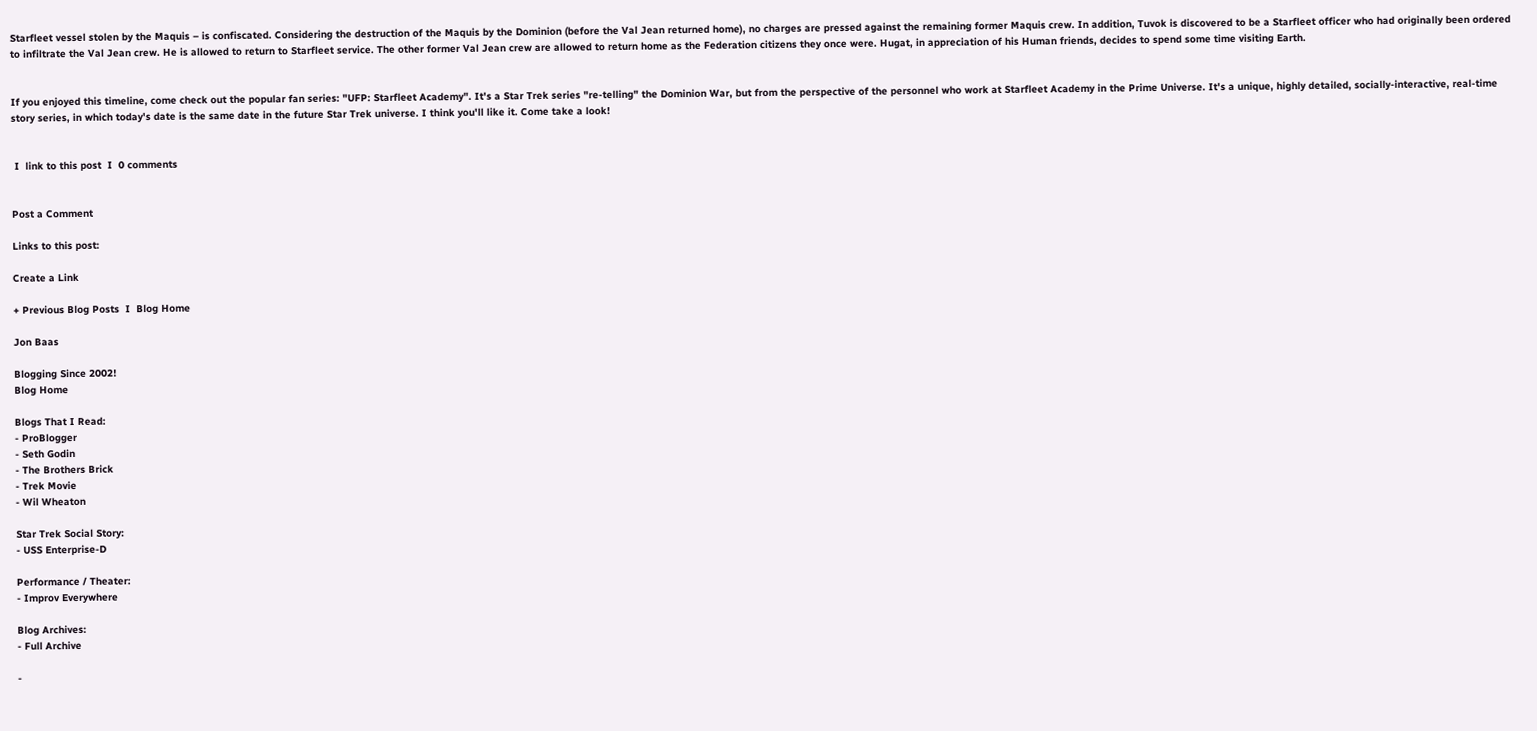Starfleet vessel stolen by the Maquis – is confiscated. Considering the destruction of the Maquis by the Dominion (before the Val Jean returned home), no charges are pressed against the remaining former Maquis crew. In addition, Tuvok is discovered to be a Starfleet officer who had originally been ordered to infiltrate the Val Jean crew. He is allowed to return to Starfleet service. The other former Val Jean crew are allowed to return home as the Federation citizens they once were. Hugat, in appreciation of his Human friends, decides to spend some time visiting Earth.


If you enjoyed this timeline, come check out the popular fan series: "UFP: Starfleet Academy". It's a Star Trek series "re-telling" the Dominion War, but from the perspective of the personnel who work at Starfleet Academy in the Prime Universe. It's a unique, highly detailed, socially-interactive, real-time story series, in which today's date is the same date in the future Star Trek universe. I think you'll like it. Come take a look!


 I  link to this post  I  0 comments


Post a Comment

Links to this post:

Create a Link

+ Previous Blog Posts  I  Blog Home

Jon Baas

Blogging Since 2002!
Blog Home

Blogs That I Read:
- ProBlogger
- Seth Godin
- The Brothers Brick
- Trek Movie
- Wil Wheaton

Star Trek Social Story:
- USS Enterprise-D

Performance / Theater:
- Improv Everywhere

Blog Archives:
- Full Archive

-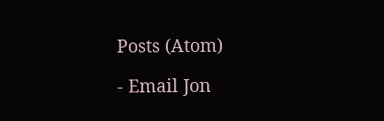Posts (Atom)

- Email Jon